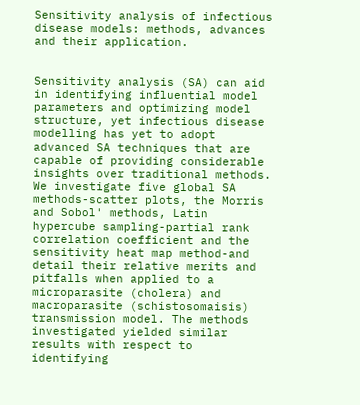Sensitivity analysis of infectious disease models: methods, advances and their application.


Sensitivity analysis (SA) can aid in identifying influential model parameters and optimizing model structure, yet infectious disease modelling has yet to adopt advanced SA techniques that are capable of providing considerable insights over traditional methods. We investigate five global SA methods-scatter plots, the Morris and Sobol' methods, Latin hypercube sampling-partial rank correlation coefficient and the sensitivity heat map method-and detail their relative merits and pitfalls when applied to a microparasite (cholera) and macroparasite (schistosomaisis) transmission model. The methods investigated yielded similar results with respect to identifying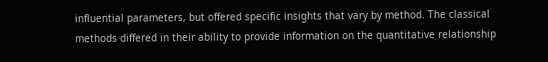influential parameters, but offered specific insights that vary by method. The classical methods differed in their ability to provide information on the quantitative relationship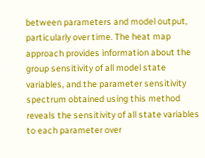between parameters and model output, particularly over time. The heat map approach provides information about the group sensitivity of all model state variables, and the parameter sensitivity spectrum obtained using this method reveals the sensitivity of all state variables to each parameter over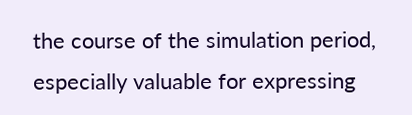the course of the simulation period, especially valuable for expressing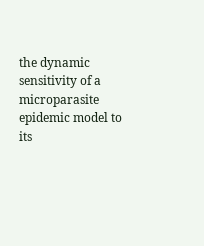the dynamic sensitivity of a microparasite epidemic model to its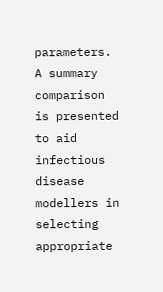parameters. A summary comparison is presented to aid infectious disease modellers in selecting appropriate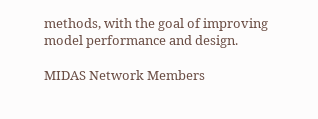methods, with the goal of improving model performance and design.

MIDAS Network Members